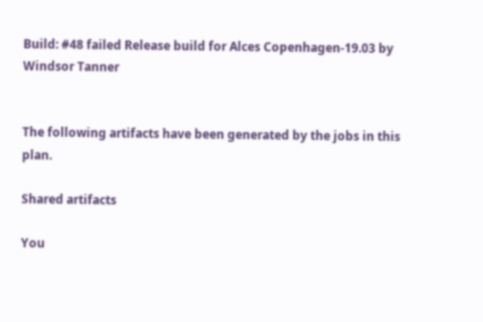Build: #48 failed Release build for Alces Copenhagen-19.03 by Windsor Tanner


The following artifacts have been generated by the jobs in this plan.

Shared artifacts

You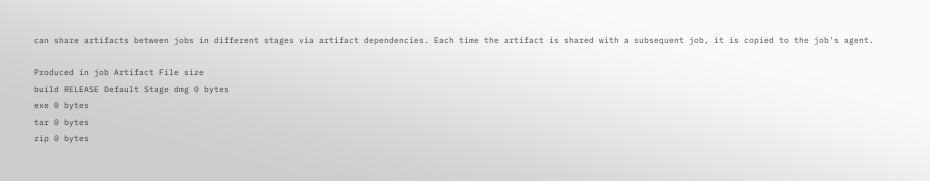can share artifacts between jobs in different stages via artifact dependencies. Each time the artifact is shared with a subsequent job, it is copied to the job's agent.

Produced in job Artifact File size
build RELEASE Default Stage dmg 0 bytes
exe 0 bytes
tar 0 bytes
zip 0 bytes